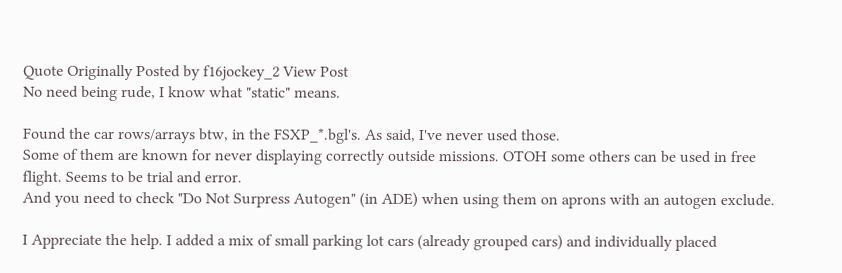Quote Originally Posted by f16jockey_2 View Post
No need being rude, I know what "static" means.

Found the car rows/arrays btw, in the FSXP_*.bgl's. As said, I've never used those.
Some of them are known for never displaying correctly outside missions. OTOH some others can be used in free flight. Seems to be trial and error.
And you need to check "Do Not Surpress Autogen" (in ADE) when using them on aprons with an autogen exclude.

I Appreciate the help. I added a mix of small parking lot cars (already grouped cars) and individually placed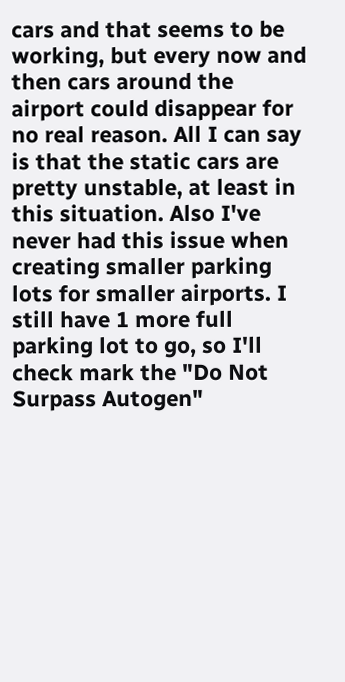cars and that seems to be working, but every now and then cars around the airport could disappear for no real reason. All I can say is that the static cars are pretty unstable, at least in this situation. Also I've never had this issue when creating smaller parking lots for smaller airports. I still have 1 more full parking lot to go, so I'll check mark the "Do Not Surpass Autogen"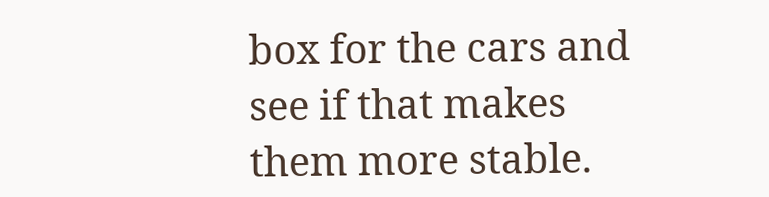box for the cars and see if that makes them more stable.